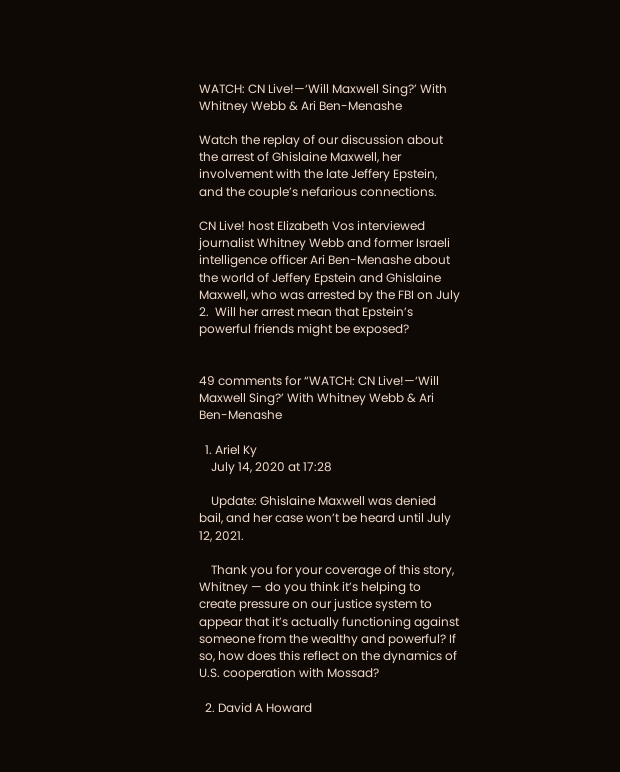WATCH: CN Live!—‘Will Maxwell Sing?’ With Whitney Webb & Ari Ben-Menashe

Watch the replay of our discussion about the arrest of Ghislaine Maxwell, her involvement with the late Jeffery Epstein, and the couple’s nefarious connections.

CN Live! host Elizabeth Vos interviewed journalist Whitney Webb and former Israeli intelligence officer Ari Ben-Menashe about the world of Jeffery Epstein and Ghislaine Maxwell, who was arrested by the FBI on July 2.  Will her arrest mean that Epstein’s powerful friends might be exposed?


49 comments for “WATCH: CN Live!—‘Will Maxwell Sing?’ With Whitney Webb & Ari Ben-Menashe

  1. Ariel Ky
    July 14, 2020 at 17:28

    Update: Ghislaine Maxwell was denied bail, and her case won’t be heard until July 12, 2021.

    Thank you for your coverage of this story, Whitney — do you think it’s helping to create pressure on our justice system to appear that it’s actually functioning against someone from the wealthy and powerful? If so, how does this reflect on the dynamics of U.S. cooperation with Mossad?

  2. David A Howard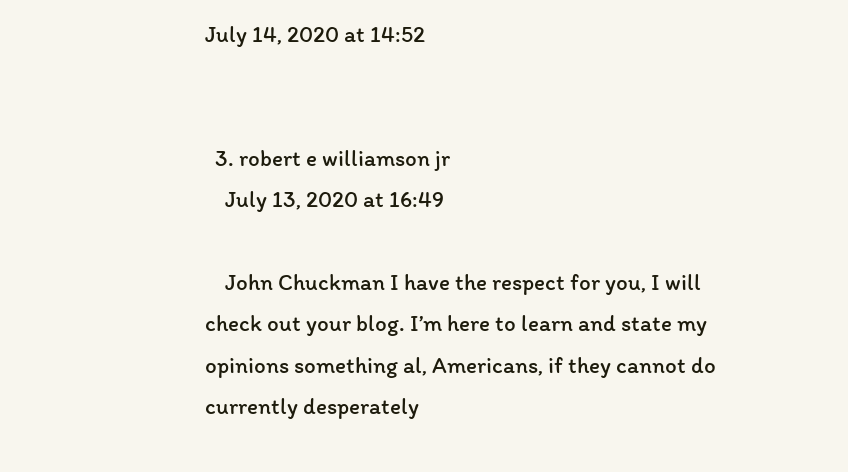July 14, 2020 at 14:52


  3. robert e williamson jr
    July 13, 2020 at 16:49

    John Chuckman I have the respect for you, I will check out your blog. I’m here to learn and state my opinions something al, Americans, if they cannot do currently desperately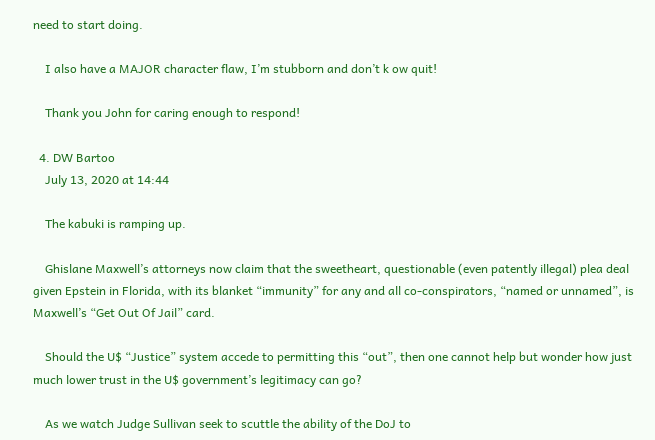need to start doing.

    I also have a MAJOR character flaw, I’m stubborn and don’t k ow quit!

    Thank you John for caring enough to respond!

  4. DW Bartoo
    July 13, 2020 at 14:44

    The kabuki is ramping up.

    Ghislane Maxwell’s attorneys now claim that the sweetheart, questionable (even patently illegal) plea deal given Epstein in Florida, with its blanket “immunity” for any and all co-conspirators, “named or unnamed”, is Maxwell’s “Get Out Of Jail” card.

    Should the U$ “Justice” system accede to permitting this “out”, then one cannot help but wonder how just much lower trust in the U$ government’s legitimacy can go?

    As we watch Judge Sullivan seek to scuttle the ability of the DoJ to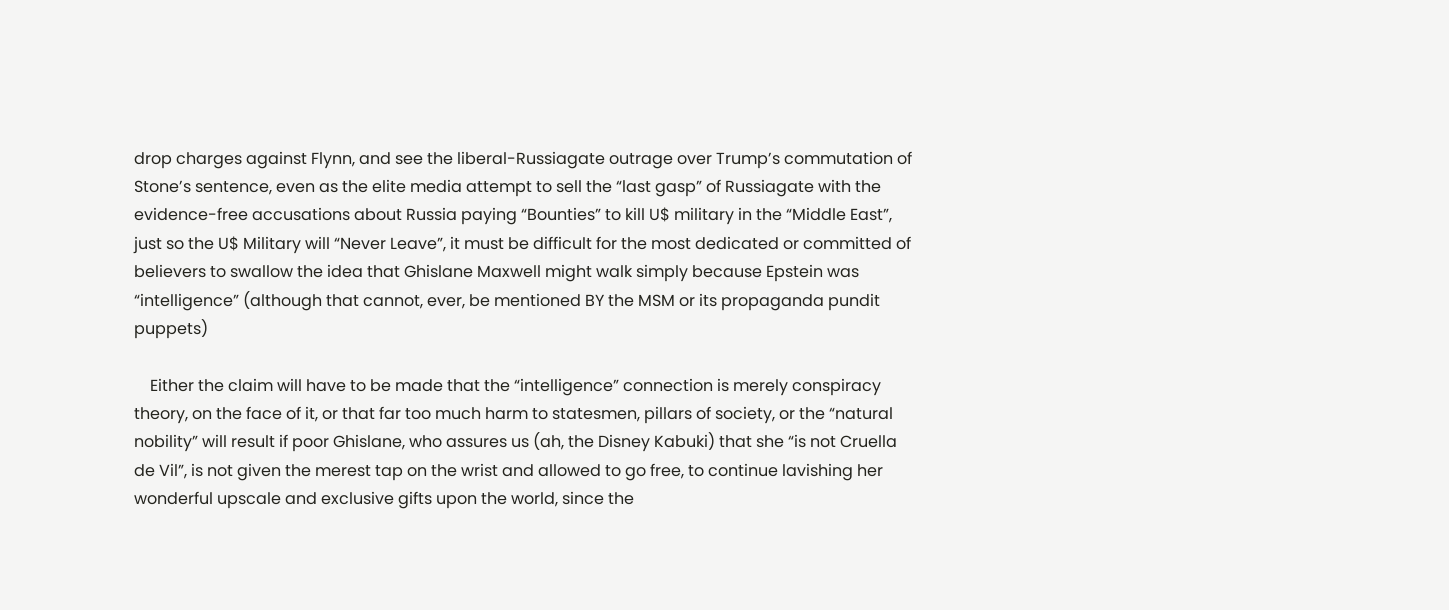drop charges against Flynn, and see the liberal-Russiagate outrage over Trump’s commutation of Stone’s sentence, even as the elite media attempt to sell the “last gasp” of Russiagate with the evidence-free accusations about Russia paying “Bounties” to kill U$ military in the “Middle East”, just so the U$ Military will “Never Leave”, it must be difficult for the most dedicated or committed of believers to swallow the idea that Ghislane Maxwell might walk simply because Epstein was “intelligence” (although that cannot, ever, be mentioned BY the MSM or its propaganda pundit puppets)

    Either the claim will have to be made that the “intelligence” connection is merely conspiracy theory, on the face of it, or that far too much harm to statesmen, pillars of society, or the “natural nobility” will result if poor Ghislane, who assures us (ah, the Disney Kabuki) that she “is not Cruella de Vil”, is not given the merest tap on the wrist and allowed to go free, to continue lavishing her wonderful upscale and exclusive gifts upon the world, since the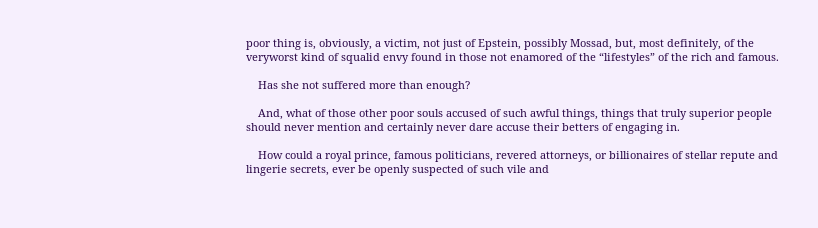poor thing is, obviously, a victim, not just of Epstein, possibly Mossad, but, most definitely, of the veryworst kind of squalid envy found in those not enamored of the “lifestyles” of the rich and famous.

    Has she not suffered more than enough?

    And, what of those other poor souls accused of such awful things, things that truly superior people should never mention and certainly never dare accuse their betters of engaging in.

    How could a royal prince, famous politicians, revered attorneys, or billionaires of stellar repute and lingerie secrets, ever be openly suspected of such vile and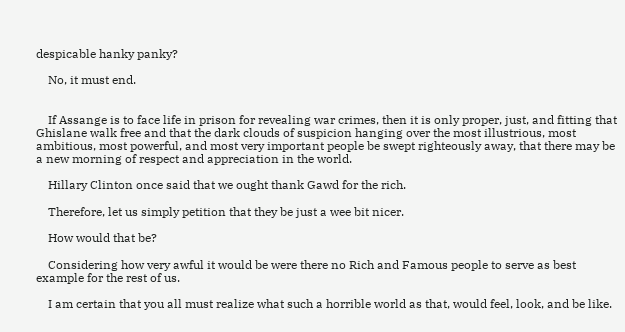despicable hanky panky?

    No, it must end.


    If Assange is to face life in prison for revealing war crimes, then it is only proper, just, and fitting that Ghislane walk free and that the dark clouds of suspicion hanging over the most illustrious, most ambitious, most powerful, and most very important people be swept righteously away, that there may be a new morning of respect and appreciation in the world.

    Hillary Clinton once said that we ought thank Gawd for the rich.

    Therefore, let us simply petition that they be just a wee bit nicer.

    How would that be?

    Considering how very awful it would be were there no Rich and Famous people to serve as best example for the rest of us.

    I am certain that you all must realize what such a horrible world as that, would feel, look, and be like.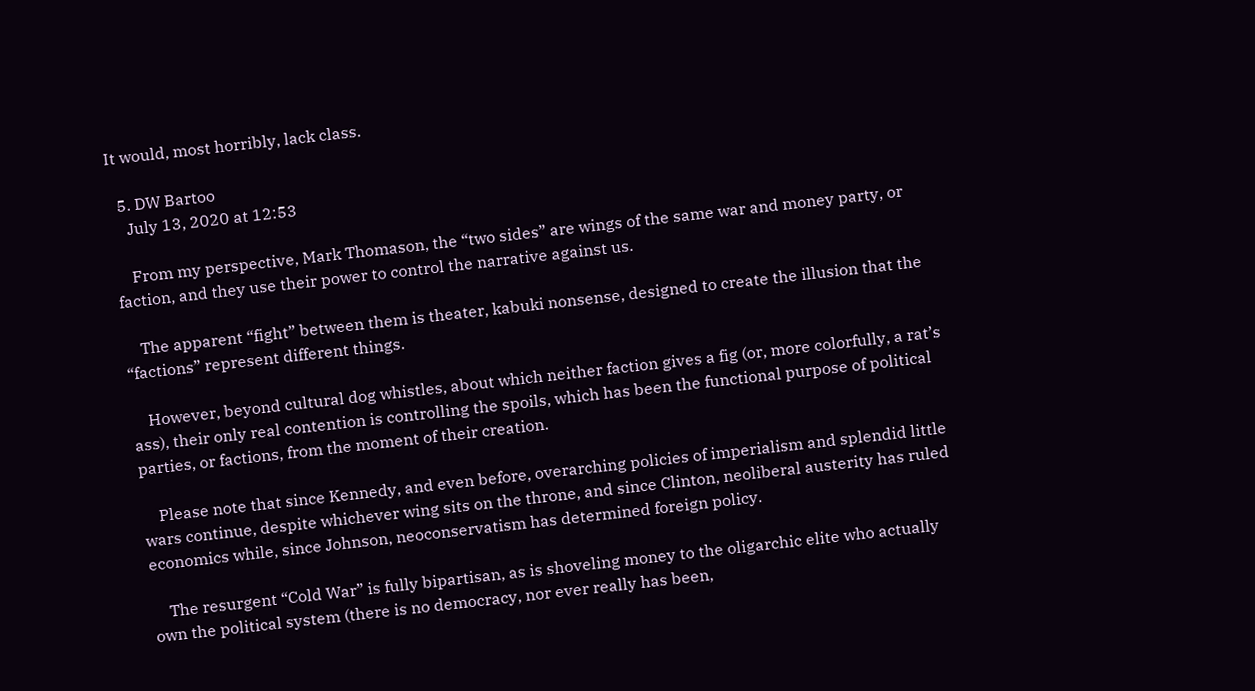It would, most horribly, lack class.

  5. DW Bartoo
    July 13, 2020 at 12:53

    From my perspective, Mark Thomason, the “two sides” are wings of the same war and money party, or faction, and they use their power to control the narrative against us.

    The apparent “fight” between them is theater, kabuki nonsense, designed to create the illusion that the “factions” represent different things.

    However, beyond cultural dog whistles, about which neither faction gives a fig (or, more colorfully, a rat’s ass), their only real contention is controlling the spoils, which has been the functional purpose of political parties, or factions, from the moment of their creation.

    Please note that since Kennedy, and even before, overarching policies of imperialism and splendid little wars continue, despite whichever wing sits on the throne, and since Clinton, neoliberal austerity has ruled economics while, since Johnson, neoconservatism has determined foreign policy.

    The resurgent “Cold War” is fully bipartisan, as is shoveling money to the oligarchic elite who actually own the political system (there is no democracy, nor ever really has been,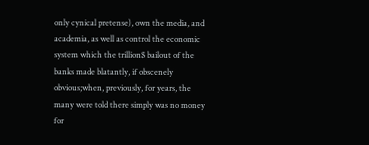only cynical pretense), own the media, and academia, as well as control the economic system which the trillion$ bailout of the banks made blatantly, if obscenely obvious;when, previously, for years, the many were told there simply was no money for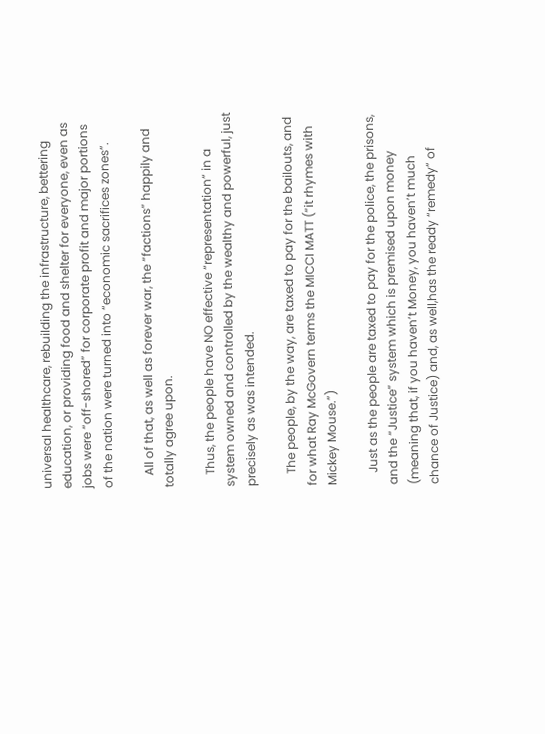universal healthcare, rebuilding the infrastructure, bettering education, or providing food and shelter for everyone, even as jobs were “off-shored” for corporate profit and major portions of the nation were turned into “economic sacrifices zones”.

    All of that, as well as forever war, the “factions” happily and totally agree upon.

    Thus, the people have NO effective “representation” in a system owned and controlled by the wealthy and powerful, just precisely as was intended.

    The people, by the way, are taxed to pay for the bailouts, and for what Ray McGovern terms the MICCI MATT (“it rhymes with Mickey Mouse.”)

    Just as the people are taxed to pay for the police, the prisons, and the “Justice” system which is premised upon money (meaning that, if you haven’t Money, you haven’t much chance of Justice) and, as well,has the ready “remedy” of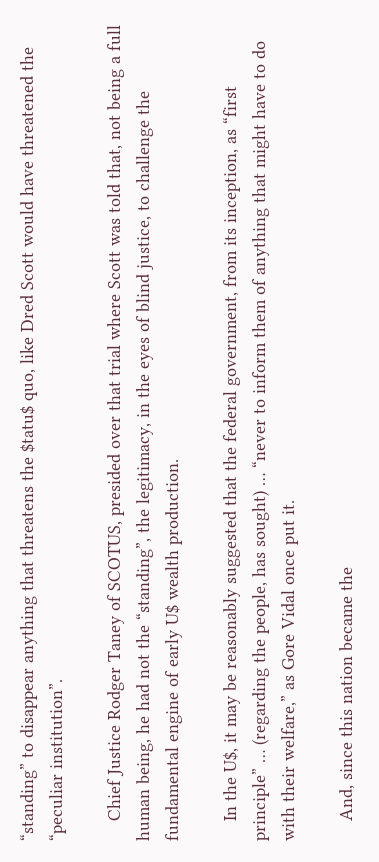“standing” to disappear anything that threatens the $tatu$ quo, like Dred Scott would have threatened the “peculiar institution”.

    Chief Justice Rodger Taney of SCOTUS, presided over that trial where Scott was told that, not being a full human being, he had not the “standing”, the legitimacy, in the eyes of blind justice, to challenge the fundamental engine of early U$ wealth production.

    In the U$, it may be reasonably suggested that the federal government, from its inception, as “first principle” … (regarding the people, has sought) … “never to inform them of anything that might have to do with their welfare,” as Gore Vidal once put it.

    And, since this nation became the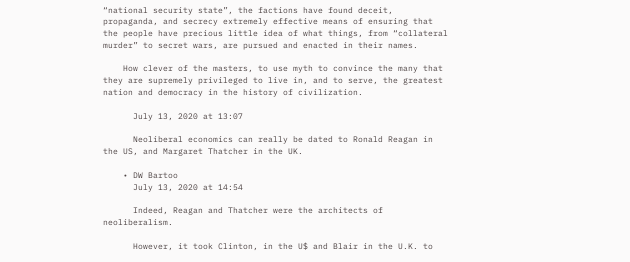“national security state”, the factions have found deceit, propaganda, and secrecy extremely effective means of ensuring that the people have precious little idea of what things, from “collateral murder” to secret wars, are pursued and enacted in their names.

    How clever of the masters, to use myth to convince the many that they are supremely privileged to live in, and to serve, the greatest nation and democracy in the history of civilization.

      July 13, 2020 at 13:07

      Neoliberal economics can really be dated to Ronald Reagan in the US, and Margaret Thatcher in the UK.

    • DW Bartoo
      July 13, 2020 at 14:54

      Indeed, Reagan and Thatcher were the architects of neoliberalism.

      However, it took Clinton, in the U$ and Blair in the U.K. to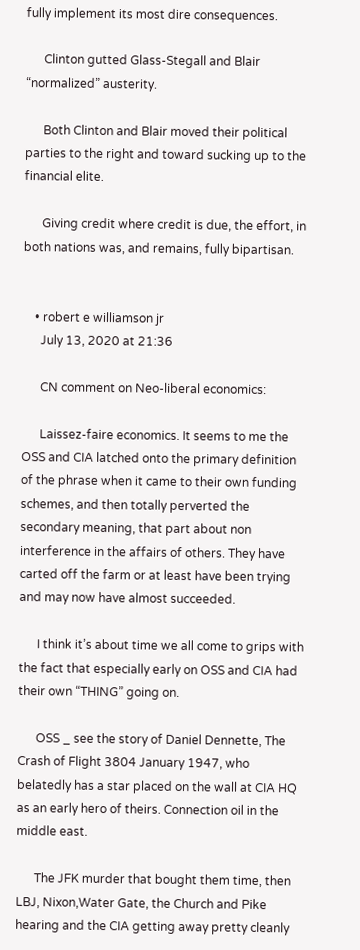fully implement its most dire consequences.

      Clinton gutted Glass-Stegall and Blair “normalized” austerity.

      Both Clinton and Blair moved their political parties to the right and toward sucking up to the financial elite.

      Giving credit where credit is due, the effort, in both nations was, and remains, fully bipartisan.


    • robert e williamson jr
      July 13, 2020 at 21:36

      CN comment on Neo-liberal economics:

      Laissez-faire economics. It seems to me the OSS and CIA latched onto the primary definition of the phrase when it came to their own funding schemes, and then totally perverted the secondary meaning, that part about non interference in the affairs of others. They have carted off the farm or at least have been trying and may now have almost succeeded.

      I think it’s about time we all come to grips with the fact that especially early on OSS and CIA had their own “THING” going on.

      OSS _ see the story of Daniel Dennette, The Crash of Flight 3804 January 1947, who belatedly has a star placed on the wall at CIA HQ as an early hero of theirs. Connection oil in the middle east.

      The JFK murder that bought them time, then LBJ, Nixon,Water Gate, the Church and Pike hearing and the CIA getting away pretty cleanly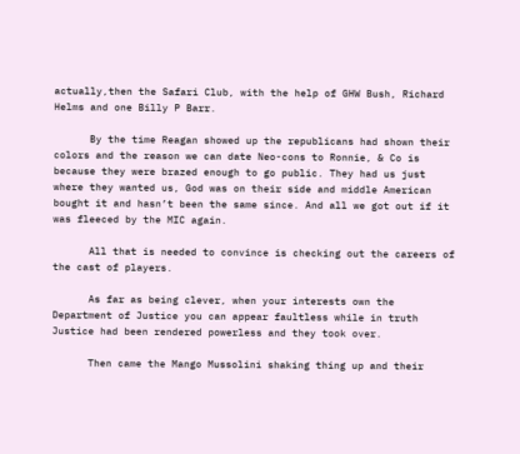actually,then the Safari Club, with the help of GHW Bush, Richard Helms and one Billy P Barr.

      By the time Reagan showed up the republicans had shown their colors and the reason we can date Neo-cons to Ronnie, & Co is because they were brazed enough to go public. They had us just where they wanted us, God was on their side and middle American bought it and hasn’t been the same since. And all we got out if it was fleeced by the MIC again.

      All that is needed to convince is checking out the careers of the cast of players.

      As far as being clever, when your interests own the Department of Justice you can appear faultless while in truth Justice had been rendered powerless and they took over.

      Then came the Mango Mussolini shaking thing up and their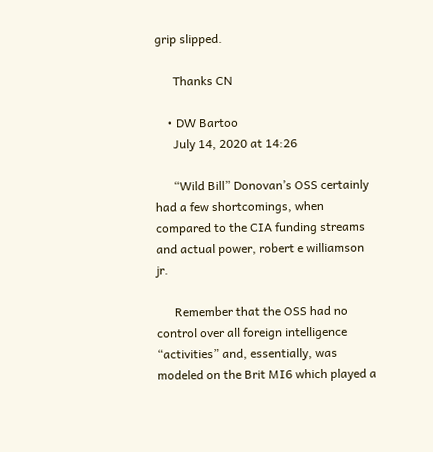grip slipped.

      Thanks CN

    • DW Bartoo
      July 14, 2020 at 14:26

      “Wild Bill” Donovan’s OSS certainly had a few shortcomings, when compared to the CIA funding streams and actual power, robert e williamson jr.

      Remember that the OSS had no control over all foreign intelligence “activities” and, essentially, was modeled on the Brit MI6 which played a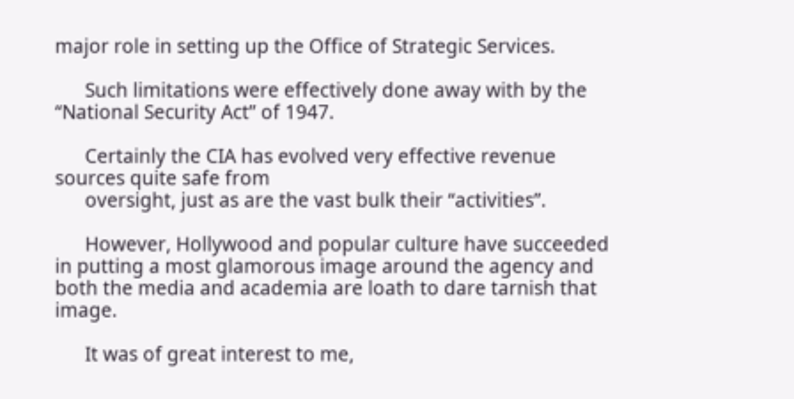major role in setting up the Office of Strategic Services.

      Such limitations were effectively done away with by the “National Security Act” of 1947.

      Certainly the CIA has evolved very effective revenue sources quite safe from
      oversight, just as are the vast bulk their “activities”.

      However, Hollywood and popular culture have succeeded in putting a most glamorous image around the agency and both the media and academia are loath to dare tarnish that image.

      It was of great interest to me,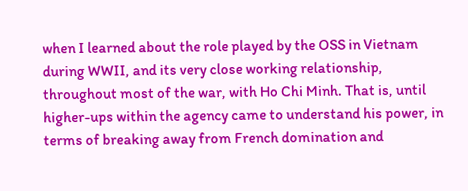when I learned about the role played by the OSS in Vietnam during WWII, and its very close working relationship, throughout most of the war, with Ho Chi Minh. That is, until higher-ups within the agency came to understand his power, in terms of breaking away from French domination and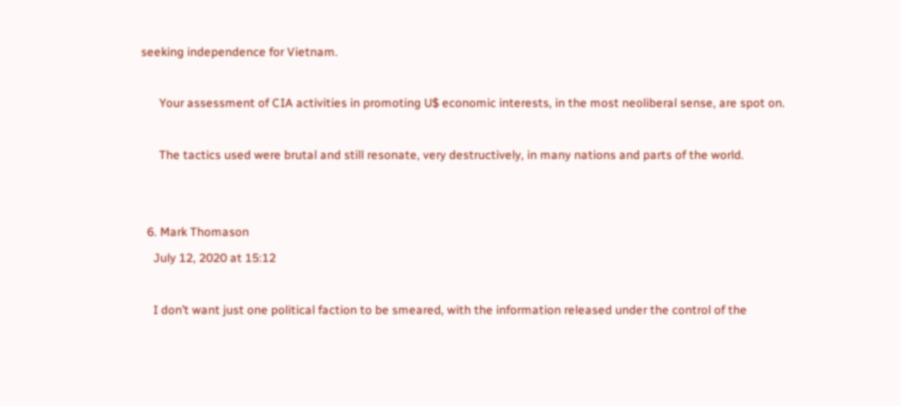seeking independence for Vietnam.

      Your assessment of CIA activities in promoting U$ economic interests, in the most neoliberal sense, are spot on.

      The tactics used were brutal and still resonate, very destructively, in many nations and parts of the world.


  6. Mark Thomason
    July 12, 2020 at 15:12

    I don’t want just one political faction to be smeared, with the information released under the control of the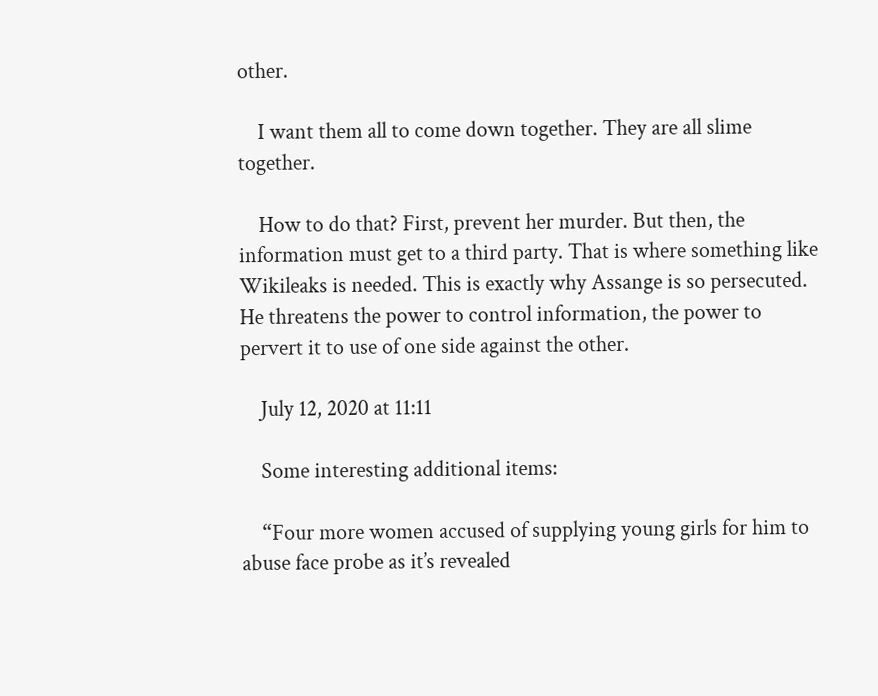other.

    I want them all to come down together. They are all slime together.

    How to do that? First, prevent her murder. But then, the information must get to a third party. That is where something like Wikileaks is needed. This is exactly why Assange is so persecuted. He threatens the power to control information, the power to pervert it to use of one side against the other.

    July 12, 2020 at 11:11

    Some interesting additional items:

    “Four more women accused of supplying young girls for him to abuse face probe as it’s revealed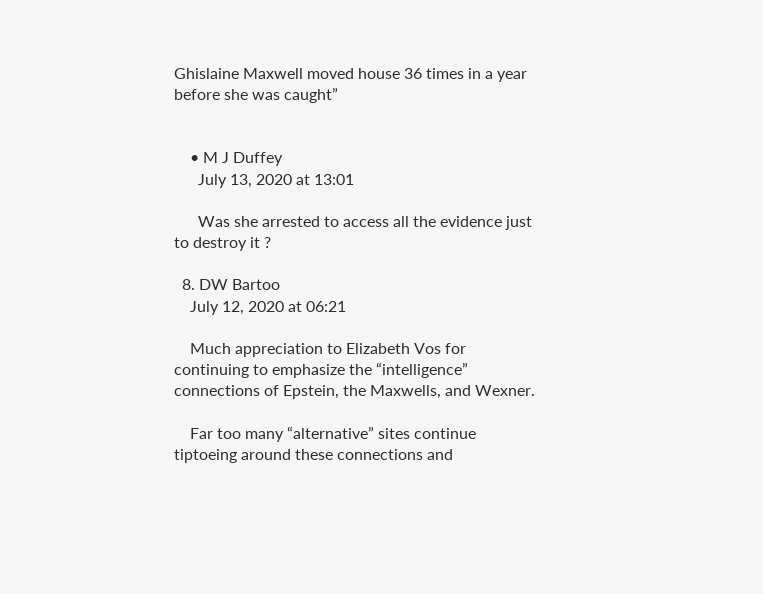Ghislaine Maxwell moved house 36 times in a year before she was caught”


    • M J Duffey
      July 13, 2020 at 13:01

      Was she arrested to access all the evidence just to destroy it ?

  8. DW Bartoo
    July 12, 2020 at 06:21

    Much appreciation to Elizabeth Vos for continuing to emphasize the “intelligence” connections of Epstein, the Maxwells, and Wexner.

    Far too many “alternative” sites continue tiptoeing around these connections and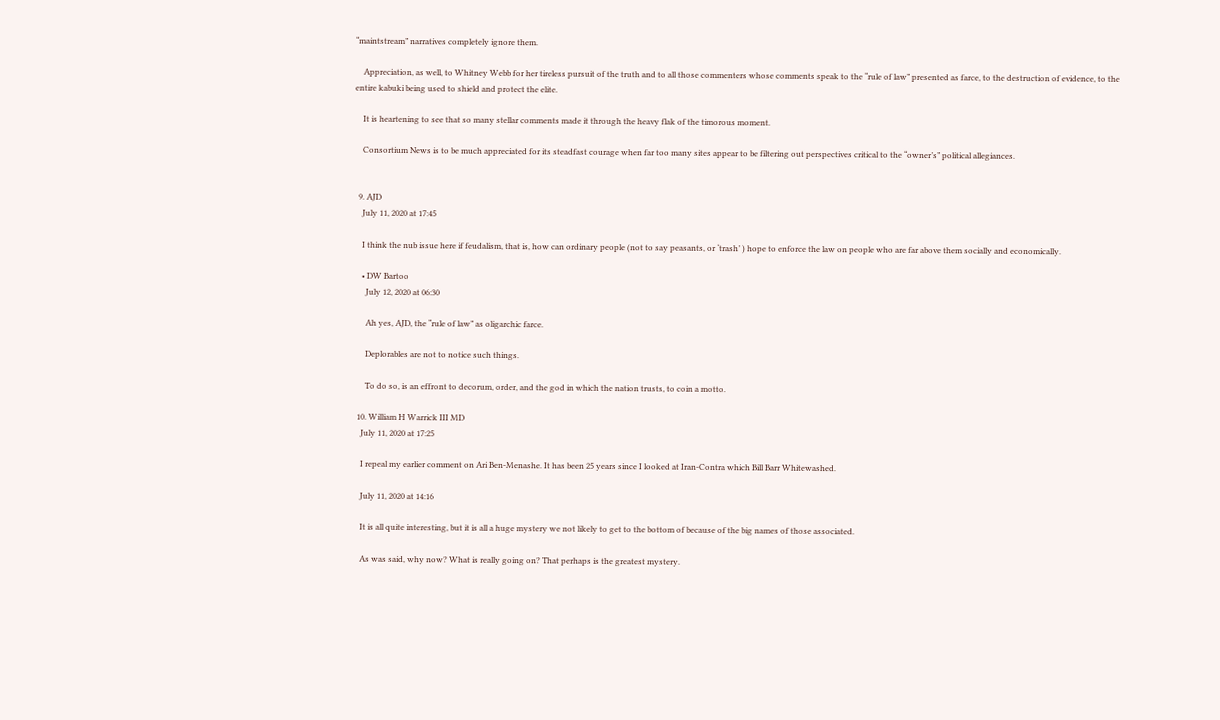“maintstream” narratives completely ignore them.

    Appreciation, as well, to Whitney Webb for her tireless pursuit of the truth and to all those commenters whose comments speak to the “rule of law” presented as farce, to the destruction of evidence, to the entire kabuki being used to shield and protect the elite.

    It is heartening to see that so many stellar comments made it through the heavy flak of the timorous moment.

    Consortium News is to be much appreciated for its steadfast courage when far too many sites appear to be filtering out perspectives critical to the “owner’s” political allegiances.


  9. AJD
    July 11, 2020 at 17:45

    I think the nub issue here if feudalism, that is, how can ordinary people (not to say peasants, or ‘trash’ ) hope to enforce the law on people who are far above them socially and economically.

    • DW Bartoo
      July 12, 2020 at 06:30

      Ah yes, AJD, the “rule of law” as oligarchic farce.

      Deplorables are not to notice such things.

      To do so, is an effront to decorum, order, and the god in which the nation trusts, to coin a motto.

  10. William H Warrick III MD
    July 11, 2020 at 17:25

    I repeal my earlier comment on Ari Ben-Menashe. It has been 25 years since I looked at Iran-Contra which Bill Barr Whitewashed.

    July 11, 2020 at 14:16

    It is all quite interesting, but it is all a huge mystery we not likely to get to the bottom of because of the big names of those associated.

    As was said, why now? What is really going on? That perhaps is the greatest mystery.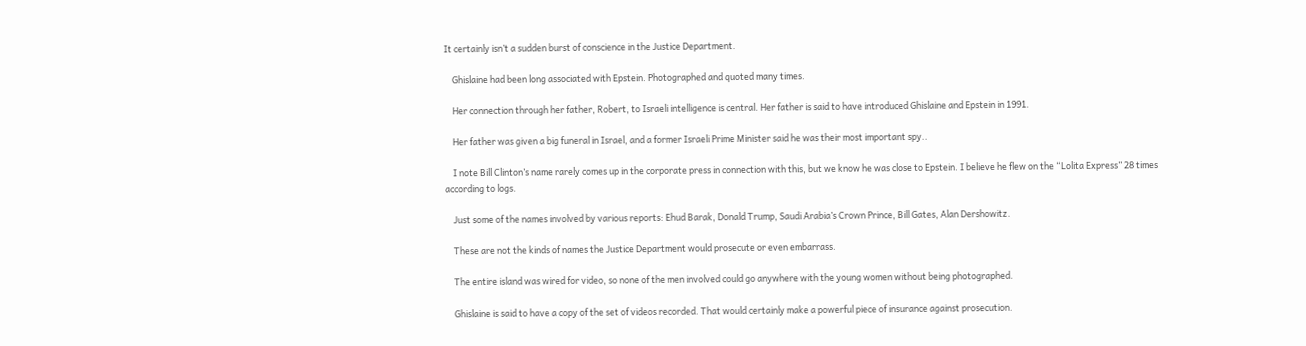It certainly isn’t a sudden burst of conscience in the Justice Department.

    Ghislaine had been long associated with Epstein. Photographed and quoted many times.

    Her connection through her father, Robert, to Israeli intelligence is central. Her father is said to have introduced Ghislaine and Epstein in 1991.

    Her father was given a big funeral in Israel, and a former Israeli Prime Minister said he was their most important spy..

    I note Bill Clinton’s name rarely comes up in the corporate press in connection with this, but we know he was close to Epstein. I believe he flew on the “Lolita Express” 28 times according to logs.

    Just some of the names involved by various reports: Ehud Barak, Donald Trump, Saudi Arabia’s Crown Prince, Bill Gates, Alan Dershowitz.

    These are not the kinds of names the Justice Department would prosecute or even embarrass.

    The entire island was wired for video, so none of the men involved could go anywhere with the young women without being photographed.

    Ghislaine is said to have a copy of the set of videos recorded. That would certainly make a powerful piece of insurance against prosecution.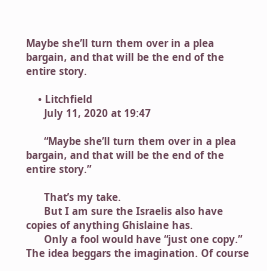Maybe she’ll turn them over in a plea bargain, and that will be the end of the entire story.

    • Litchfield
      July 11, 2020 at 19:47

      “Maybe she’ll turn them over in a plea bargain, and that will be the end of the entire story.”

      That’s my take.
      But I am sure the Israelis also have copies of anything Ghislaine has.
      Only a fool would have “just one copy.” The idea beggars the imagination. Of course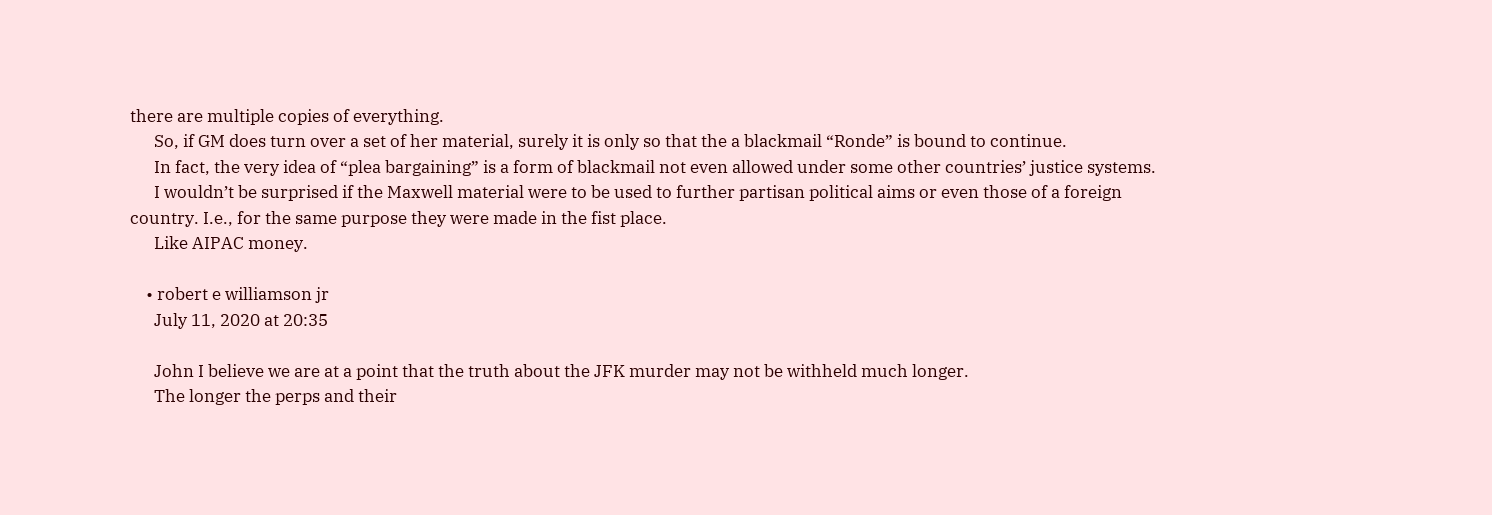there are multiple copies of everything.
      So, if GM does turn over a set of her material, surely it is only so that the a blackmail “Ronde” is bound to continue.
      In fact, the very idea of “plea bargaining” is a form of blackmail not even allowed under some other countries’ justice systems.
      I wouldn’t be surprised if the Maxwell material were to be used to further partisan political aims or even those of a foreign country. I.e., for the same purpose they were made in the fist place.
      Like AIPAC money.

    • robert e williamson jr
      July 11, 2020 at 20:35

      John I believe we are at a point that the truth about the JFK murder may not be withheld much longer.
      The longer the perps and their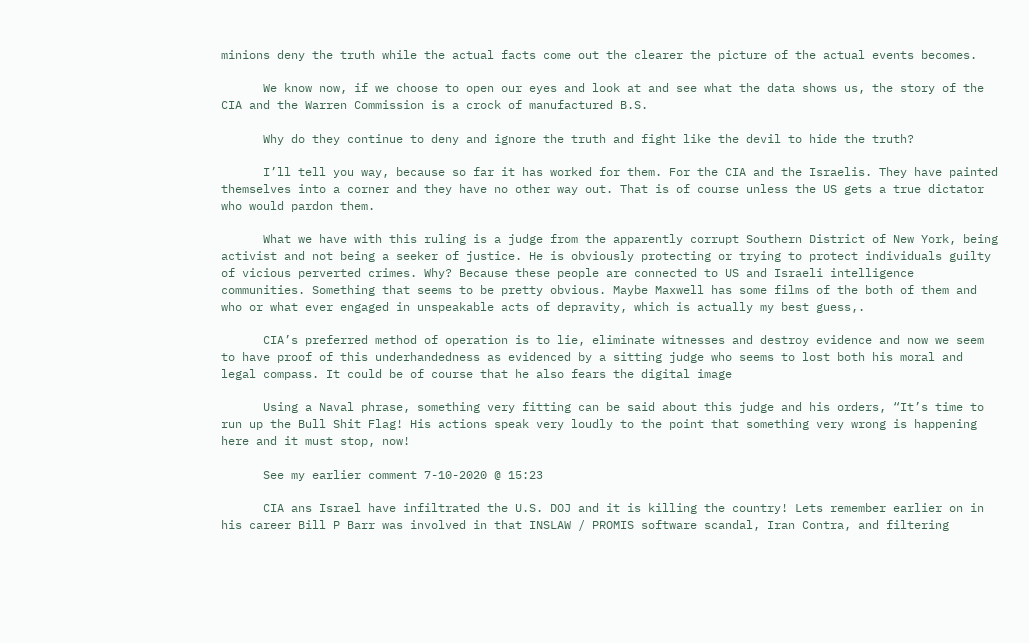minions deny the truth while the actual facts come out the clearer the picture of the actual events becomes.

      We know now, if we choose to open our eyes and look at and see what the data shows us, the story of the CIA and the Warren Commission is a crock of manufactured B.S.

      Why do they continue to deny and ignore the truth and fight like the devil to hide the truth?

      I’ll tell you way, because so far it has worked for them. For the CIA and the Israelis. They have painted themselves into a corner and they have no other way out. That is of course unless the US gets a true dictator who would pardon them.

      What we have with this ruling is a judge from the apparently corrupt Southern District of New York, being activist and not being a seeker of justice. He is obviously protecting or trying to protect individuals guilty of vicious perverted crimes. Why? Because these people are connected to US and Israeli intelligence communities. Something that seems to be pretty obvious. Maybe Maxwell has some films of the both of them and who or what ever engaged in unspeakable acts of depravity, which is actually my best guess,.

      CIA’s preferred method of operation is to lie, eliminate witnesses and destroy evidence and now we seem to have proof of this underhandedness as evidenced by a sitting judge who seems to lost both his moral and legal compass. It could be of course that he also fears the digital image

      Using a Naval phrase, something very fitting can be said about this judge and his orders, “It’s time to run up the Bull Shit Flag! His actions speak very loudly to the point that something very wrong is happening here and it must stop, now!

      See my earlier comment 7-10-2020 @ 15:23

      CIA ans Israel have infiltrated the U.S. DOJ and it is killing the country! Lets remember earlier on in his career Bill P Barr was involved in that INSLAW / PROMIS software scandal, Iran Contra, and filtering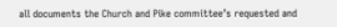all documents the Church and Pike committee’s requested and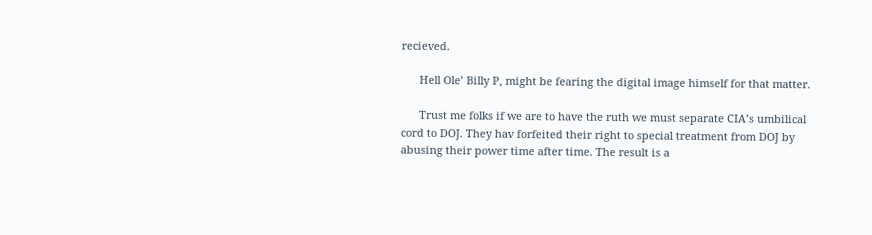recieved.

      Hell Ole’ Billy P, might be fearing the digital image himself for that matter.

      Trust me folks if we are to have the ruth we must separate CIA’s umbilical cord to DOJ. They hav forfeited their right to special treatment from DOJ by abusing their power time after time. The result is a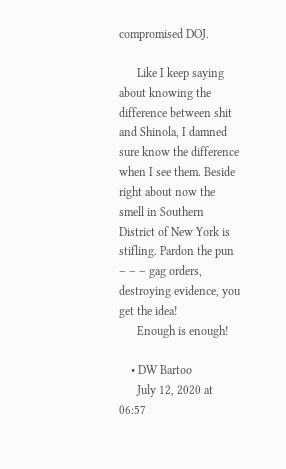compromised DOJ.

      Like I keep saying about knowing the difference between shit and Shinola, I damned sure know the difference when I see them. Beside right about now the smell in Southern District of New York is stifling. Pardon the pun – – – gag orders, destroying evidence, you get the idea!
      Enough is enough!

    • DW Bartoo
      July 12, 2020 at 06:57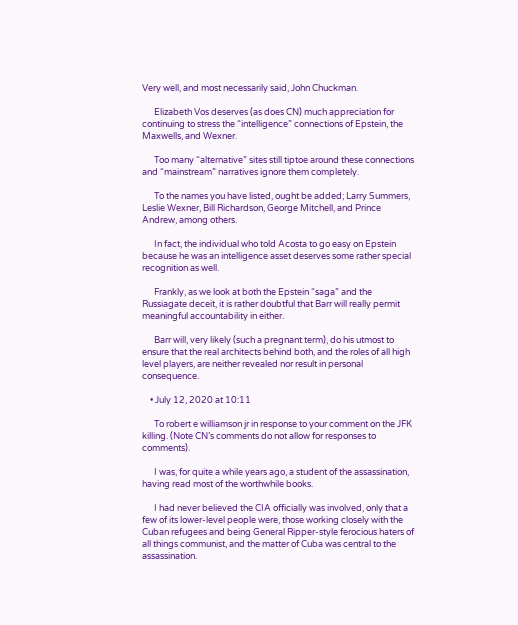Very well, and most necessarily said, John Chuckman.

      Elizabeth Vos deserves (as does CN) much appreciation for continuing to stress the “intelligence” connections of Epstein, the Maxwells, and Wexner.

      Too many “alternative” sites still tiptoe around these connections and “mainstream” narratives ignore them completely.

      To the names you have listed, ought be added; Larry Summers, Leslie Wexner, Bill Richardson, George Mitchell, and Prince Andrew, among others.

      In fact, the individual who told Acosta to go easy on Epstein because he was an intelligence asset deserves some rather special recognition as well.

      Frankly, as we look at both the Epstein “saga” and the Russiagate deceit, it is rather doubtful that Barr will really permit meaningful accountability in either.

      Barr will, very likely (such a pregnant term), do his utmost to ensure that the real architects behind both, and the roles of all high level players, are neither revealed nor result in personal consequence.

    • July 12, 2020 at 10:11

      To robert e williamson jr in response to your comment on the JFK killing. (Note CN’s comments do not allow for responses to comments).

      I was, for quite a while years ago, a student of the assassination, having read most of the worthwhile books.

      I had never believed the CIA officially was involved, only that a few of its lower-level people were, those working closely with the Cuban refugees and being General Ripper-style ferocious haters of all things communist, and the matter of Cuba was central to the assassination.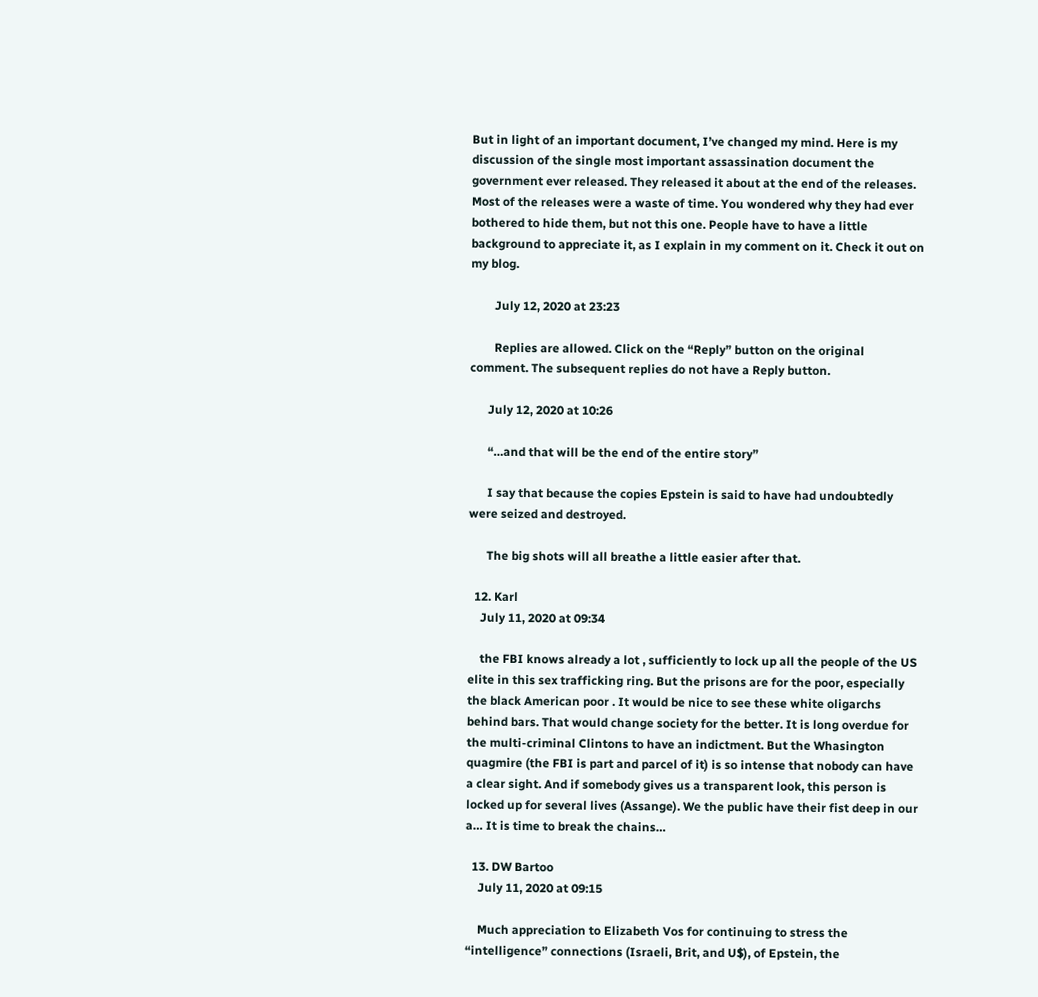But in light of an important document, I’ve changed my mind. Here is my discussion of the single most important assassination document the government ever released. They released it about at the end of the releases. Most of the releases were a waste of time. You wondered why they had ever bothered to hide them, but not this one. People have to have a little background to appreciate it, as I explain in my comment on it. Check it out on my blog.

        July 12, 2020 at 23:23

        Replies are allowed. Click on the “Reply” button on the original comment. The subsequent replies do not have a Reply button.

      July 12, 2020 at 10:26

      “…and that will be the end of the entire story”

      I say that because the copies Epstein is said to have had undoubtedly were seized and destroyed.

      The big shots will all breathe a little easier after that.

  12. Karl
    July 11, 2020 at 09:34

    the FBI knows already a lot , sufficiently to lock up all the people of the US elite in this sex trafficking ring. But the prisons are for the poor, especially the black American poor . It would be nice to see these white oligarchs behind bars. That would change society for the better. It is long overdue for the multi-criminal Clintons to have an indictment. But the Whasington quagmire (the FBI is part and parcel of it) is so intense that nobody can have a clear sight. And if somebody gives us a transparent look, this person is locked up for several lives (Assange). We the public have their fist deep in our a… It is time to break the chains…

  13. DW Bartoo
    July 11, 2020 at 09:15

    Much appreciation to Elizabeth Vos for continuing to stress the “intelligence” connections (Israeli, Brit, and U$), of Epstein, the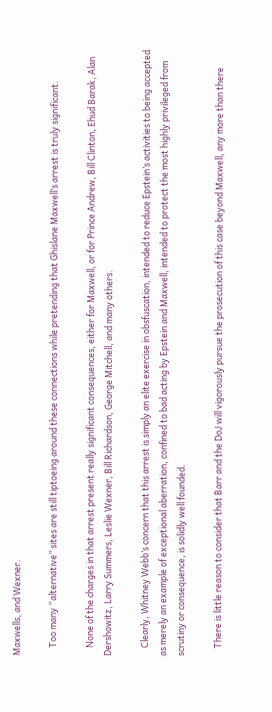Maxwells, and Wexner.

    Too many “alternative” sites are still tiptoeing around these connections while pretending that Ghislane Maxwell’s arrest is truly significant.

    None of the charges in that arrest present really significant consequences, either for Maxwell, or for Prince Andrew, Bill Clinton, Ehud Barak, Alan Dershowitz, Larry Summers, Leslie Wexner, Bill Richardson, George Mitchell, and many others.

    Clearly, Whitney Webb’s concern that this arrest is simply an elite exercise in obsfuscation, intended to reduce Epstein’s activities to being accepted as merely an example of exceptional aberration, confined to bad acting by Epstein and Maxwell, intended to protect the most highly privileged from scrutiny or consequence, is solidly well founded.

    There is little reason to consider that Barr and the DoJ will vigorously pursue the prosecution of this case beyond Maxwell, any more than there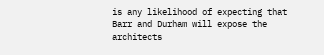is any likelihood of expecting that Barr and Durham will expose the architects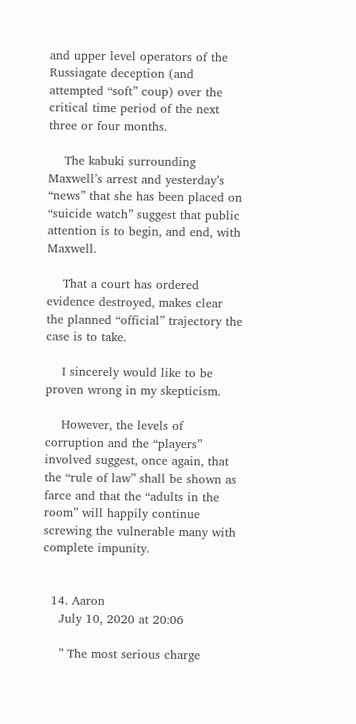and upper level operators of the Russiagate deception (and attempted “soft” coup) over the critical time period of the next three or four months.

    The kabuki surrounding Maxwell’s arrest and yesterday’s “news” that she has been placed on “suicide watch” suggest that public attention is to begin, and end, with Maxwell.

    That a court has ordered evidence destroyed, makes clear the planned “official” trajectory the case is to take.

    I sincerely would like to be proven wrong in my skepticism.

    However, the levels of corruption and the “players” involved suggest, once again, that the “rule of law” shall be shown as farce and that the “adults in the room” will happily continue screwing the vulnerable many with complete impunity.


  14. Aaron
    July 10, 2020 at 20:06

    ” The most serious charge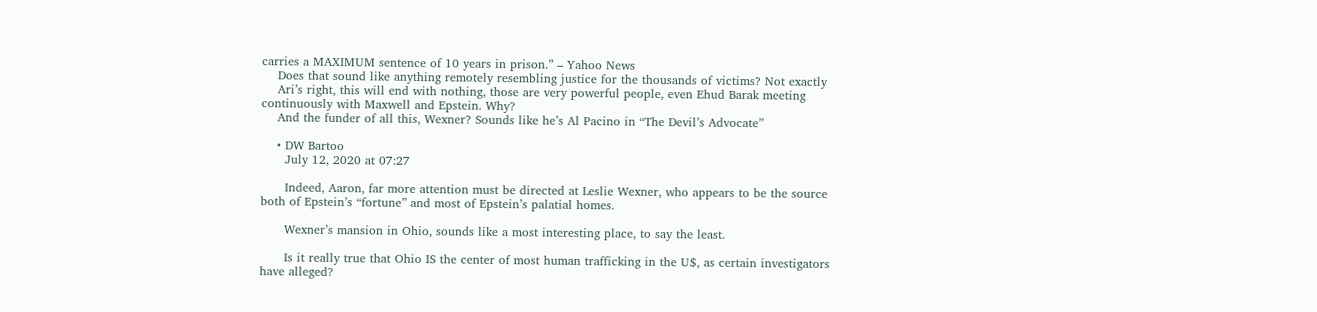carries a MAXIMUM sentence of 10 years in prison.” – Yahoo News
    Does that sound like anything remotely resembling justice for the thousands of victims? Not exactly
    Ari’s right, this will end with nothing, those are very powerful people, even Ehud Barak meeting continuously with Maxwell and Epstein. Why?
    And the funder of all this, Wexner? Sounds like he’s Al Pacino in “The Devil’s Advocate”

    • DW Bartoo
      July 12, 2020 at 07:27

      Indeed, Aaron, far more attention must be directed at Leslie Wexner, who appears to be the source both of Epstein’s “fortune” and most of Epstein’s palatial homes.

      Wexner’s mansion in Ohio, sounds like a most interesting place, to say the least.

      Is it really true that Ohio IS the center of most human trafficking in the U$, as certain investigators have alleged?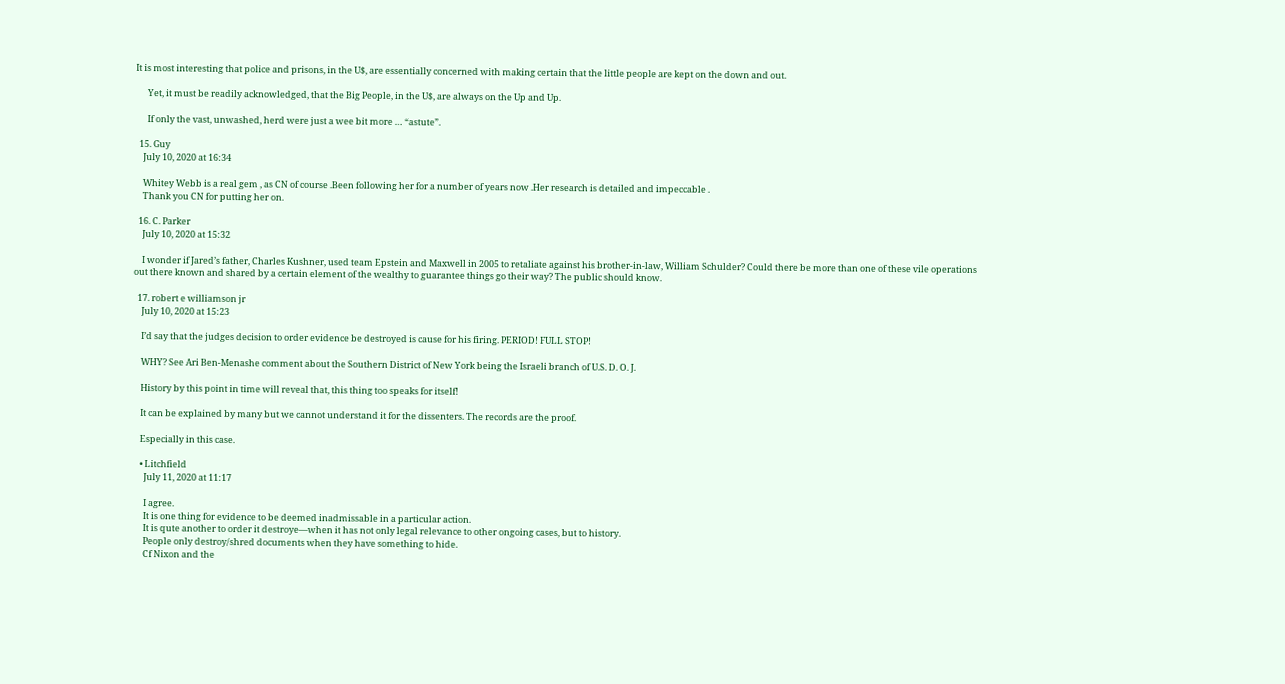It is most interesting that police and prisons, in the U$, are essentially concerned with making certain that the little people are kept on the down and out.

      Yet, it must be readily acknowledged, that the Big People, in the U$, are always on the Up and Up.

      If only the vast, unwashed, herd were just a wee bit more … “astute”.

  15. Guy
    July 10, 2020 at 16:34

    Whitey Webb is a real gem , as CN of course .Been following her for a number of years now .Her research is detailed and impeccable .
    Thank you CN for putting her on.

  16. C. Parker
    July 10, 2020 at 15:32

    I wonder if Jared’s father, Charles Kushner, used team Epstein and Maxwell in 2005 to retaliate against his brother-in-law, William Schulder? Could there be more than one of these vile operations out there known and shared by a certain element of the wealthy to guarantee things go their way? The public should know.

  17. robert e williamson jr
    July 10, 2020 at 15:23

    I’d say that the judges decision to order evidence be destroyed is cause for his firing. PERIOD! FULL STOP!

    WHY? See Ari Ben-Menashe comment about the Southern District of New York being the Israeli branch of U.S. D. O. J.

    History by this point in time will reveal that, this thing too speaks for itself!

    It can be explained by many but we cannot understand it for the dissenters. The records are the proof.

    Especially in this case.

    • Litchfield
      July 11, 2020 at 11:17

      I agree.
      It is one thing for evidence to be deemed inadmissable in a particular action.
      It is qute another to order it destroye—when it has not only legal relevance to other ongoing cases, but to history.
      People only destroy/shred documents when they have something to hide.
      Cf Nixon and the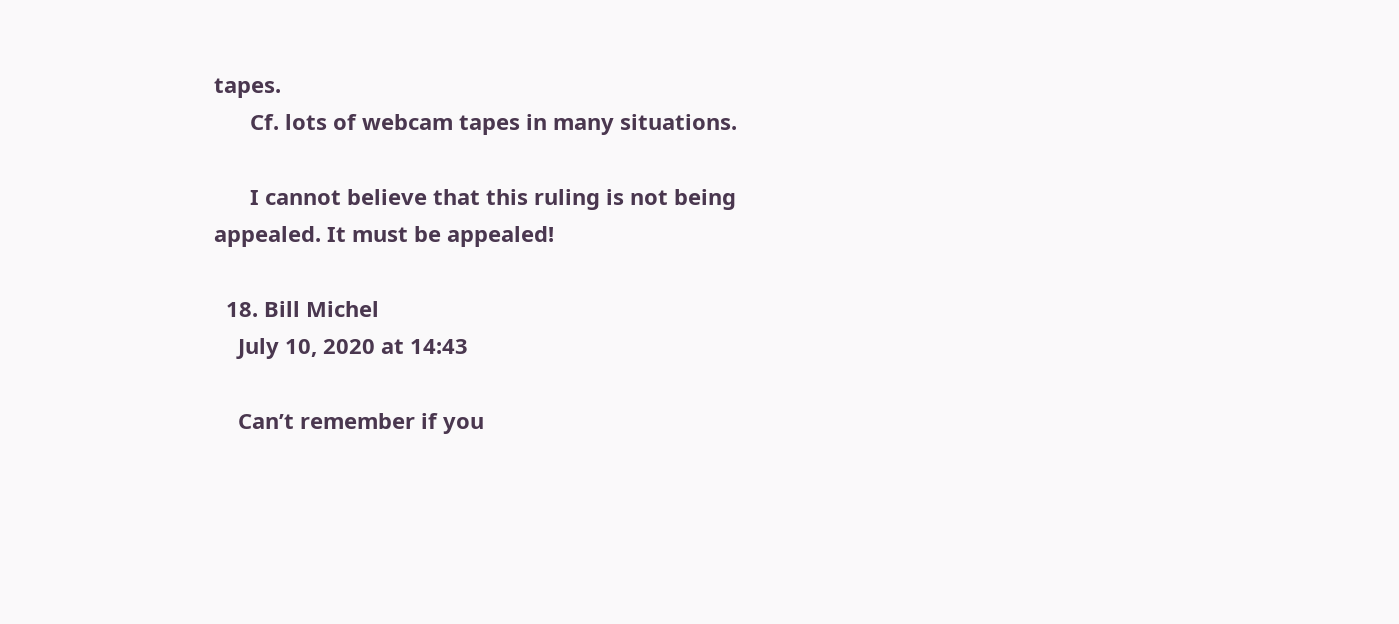tapes.
      Cf. lots of webcam tapes in many situations.

      I cannot believe that this ruling is not being appealed. It must be appealed!

  18. Bill Michel
    July 10, 2020 at 14:43

    Can’t remember if you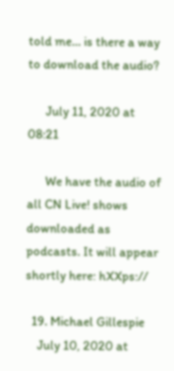told me… is there a way to download the audio?

      July 11, 2020 at 08:21

      We have the audio of all CN Live! shows downloaded as podcasts. It will appear shortly here: hXXps://

  19. Michael Gillespie
    July 10, 2020 at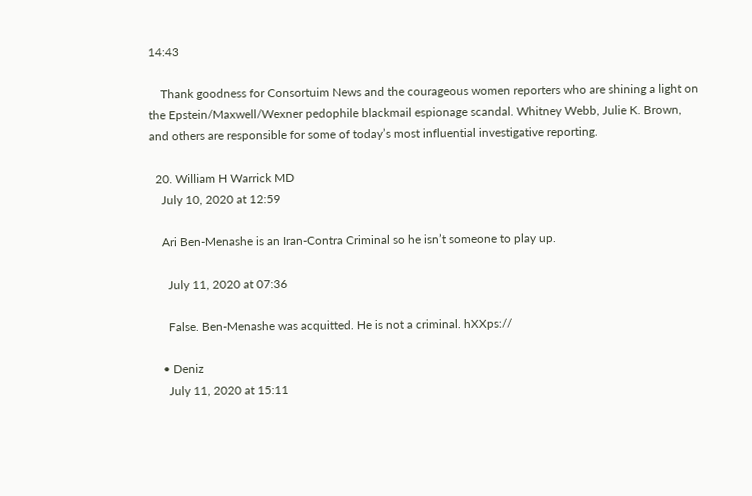14:43

    Thank goodness for Consortuim News and the courageous women reporters who are shining a light on the Epstein/Maxwell/Wexner pedophile blackmail espionage scandal. Whitney Webb, Julie K. Brown, and others are responsible for some of today’s most influential investigative reporting.

  20. William H Warrick MD
    July 10, 2020 at 12:59

    Ari Ben-Menashe is an Iran-Contra Criminal so he isn’t someone to play up.

      July 11, 2020 at 07:36

      False. Ben-Menashe was acquitted. He is not a criminal. hXXps://

    • Deniz
      July 11, 2020 at 15:11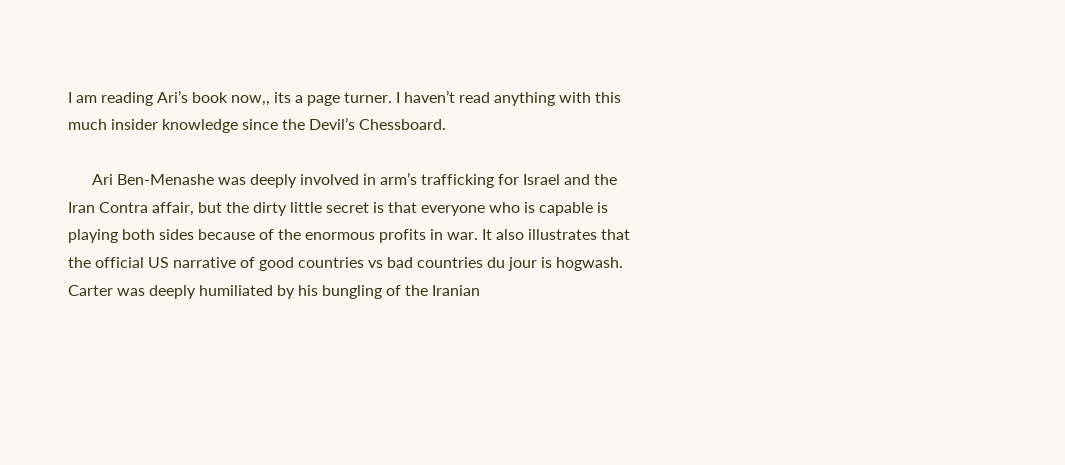I am reading Ari’s book now,, its a page turner. I haven’t read anything with this much insider knowledge since the Devil’s Chessboard.

      Ari Ben-Menashe was deeply involved in arm’s trafficking for Israel and the Iran Contra affair, but the dirty little secret is that everyone who is capable is playing both sides because of the enormous profits in war. It also illustrates that the official US narrative of good countries vs bad countries du jour is hogwash. Carter was deeply humiliated by his bungling of the Iranian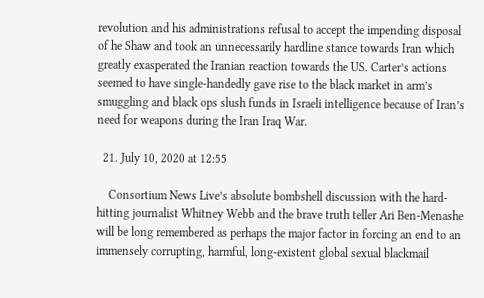revolution and his administrations refusal to accept the impending disposal of he Shaw and took an unnecessarily hardline stance towards Iran which greatly exasperated the Iranian reaction towards the US. Carter’s actions seemed to have single-handedly gave rise to the black market in arm’s smuggling and black ops slush funds in Israeli intelligence because of Iran’s need for weapons during the Iran Iraq War.

  21. July 10, 2020 at 12:55

    Consortium News Live’s absolute bombshell discussion with the hard-hitting journalist Whitney Webb and the brave truth teller Ari Ben-Menashe will be long remembered as perhaps the major factor in forcing an end to an immensely corrupting, harmful, long-existent global sexual blackmail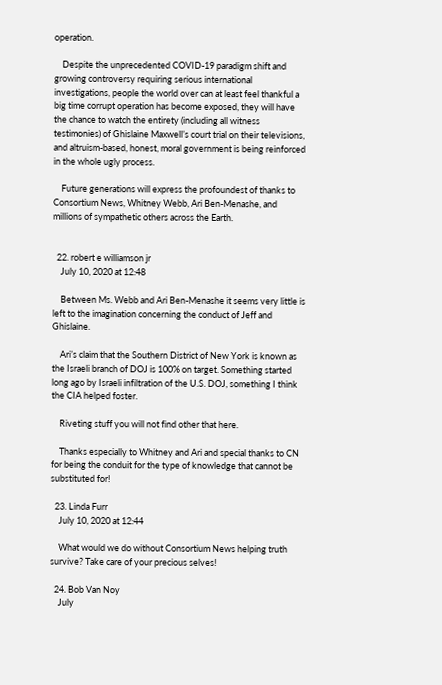operation.

    Despite the unprecedented COVID-19 paradigm shift and growing controversy requiring serious international investigations, people the world over can at least feel thankful a big time corrupt operation has become exposed, they will have the chance to watch the entirety (including all witness testimonies) of Ghislaine Maxwell’s court trial on their televisions, and altruism-based, honest, moral government is being reinforced in the whole ugly process.

    Future generations will express the profoundest of thanks to Consortium News, Whitney Webb, Ari Ben-Menashe, and millions of sympathetic others across the Earth.


  22. robert e williamson jr
    July 10, 2020 at 12:48

    Between Ms. Webb and Ari Ben-Menashe it seems very little is left to the imagination concerning the conduct of Jeff and Ghislaine.

    Ari’s claim that the Southern District of New York is known as the Israeli branch of DOJ is 100% on target. Something started long ago by Israeli infiltration of the U.S. DOJ, something I think the CIA helped foster.

    Riveting stuff you will not find other that here.

    Thanks especially to Whitney and Ari and special thanks to CN for being the conduit for the type of knowledge that cannot be substituted for!

  23. Linda Furr
    July 10, 2020 at 12:44

    What would we do without Consortium News helping truth survive? Take care of your precious selves!

  24. Bob Van Noy
    July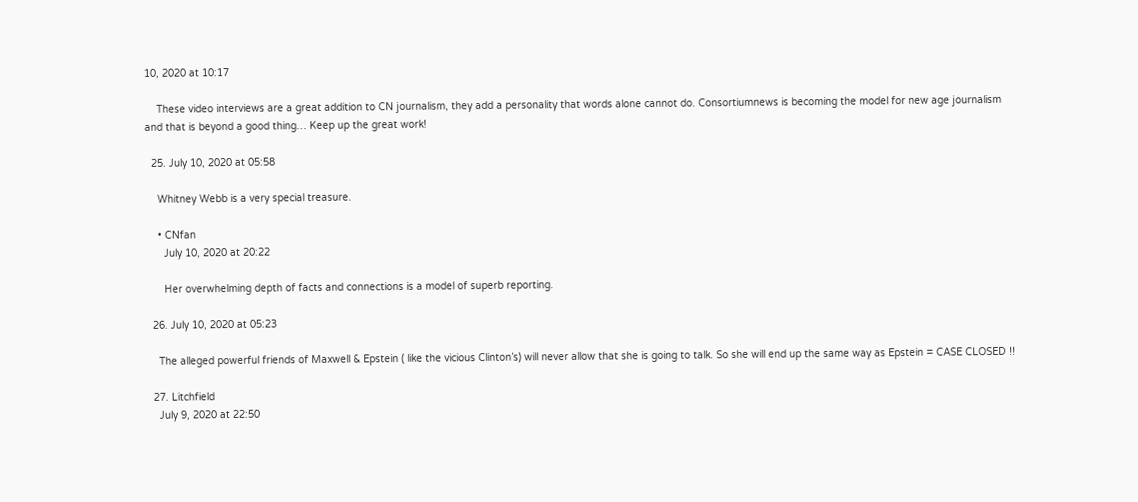10, 2020 at 10:17

    These video interviews are a great addition to CN journalism, they add a personality that words alone cannot do. Consortiumnews is becoming the model for new age journalism and that is beyond a good thing… Keep up the great work!

  25. July 10, 2020 at 05:58

    Whitney Webb is a very special treasure.

    • CNfan
      July 10, 2020 at 20:22

      Her overwhelming depth of facts and connections is a model of superb reporting.

  26. July 10, 2020 at 05:23

    The alleged powerful friends of Maxwell & Epstein ( like the vicious Clinton’s) will never allow that she is going to talk. So she will end up the same way as Epstein = CASE CLOSED !!

  27. Litchfield
    July 9, 2020 at 22:50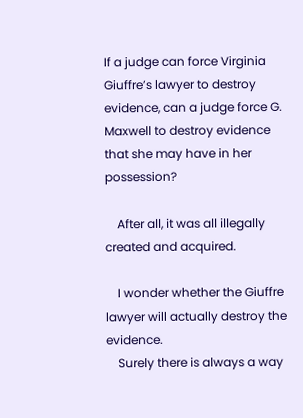If a judge can force Virginia Giuffre’s lawyer to destroy evidence, can a judge force G. Maxwell to destroy evidence that she may have in her possession?

    After all, it was all illegally created and acquired.

    I wonder whether the Giuffre lawyer will actually destroy the evidence.
    Surely there is always a way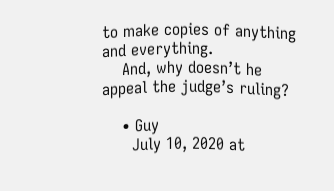to make copies of anything and everything.
    And, why doesn’t he appeal the judge’s ruling?

    • Guy
      July 10, 2020 at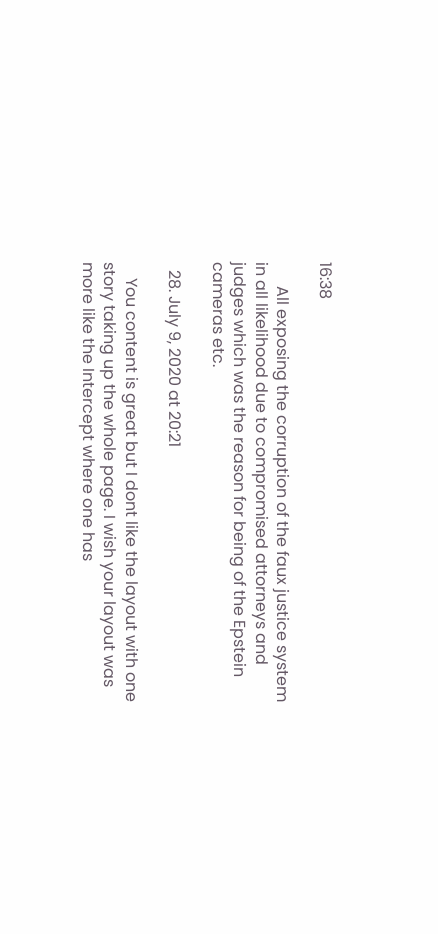16:38

      All exposing the corruption of the faux justice system in all likelihood due to compromised attorneys and judges which was the reason for being of the Epstein cameras etc.

  28. July 9, 2020 at 20:21

    You content is great but I dont like the layout with one story taking up the whole page. I wish your layout was more like the Intercept where one has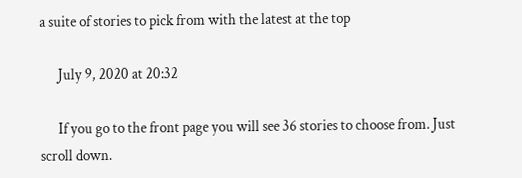a suite of stories to pick from with the latest at the top

      July 9, 2020 at 20:32

      If you go to the front page you will see 36 stories to choose from. Just scroll down.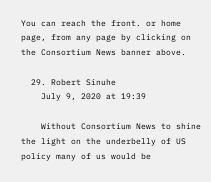You can reach the front. or home page, from any page by clicking on the Consortium News banner above.

  29. Robert Sinuhe
    July 9, 2020 at 19:39

    Without Consortium News to shine the light on the underbelly of US policy many of us would be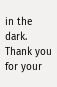in the dark. Thank you for your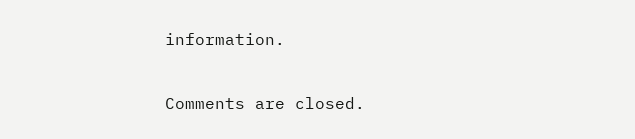information.

Comments are closed.